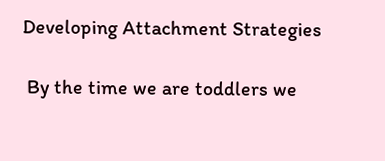Developing Attachment Strategies

 By the time we are toddlers we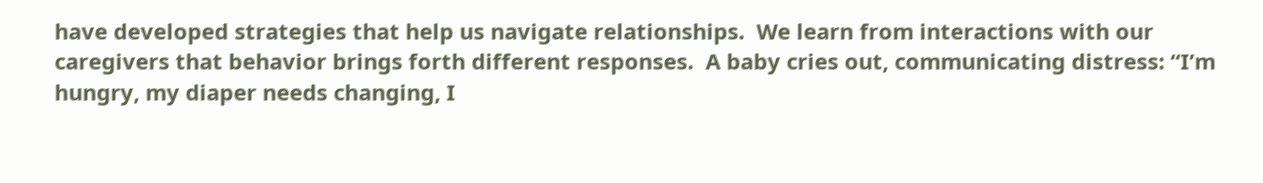have developed strategies that help us navigate relationships.  We learn from interactions with our caregivers that behavior brings forth different responses.  A baby cries out, communicating distress: “I’m hungry, my diaper needs changing, I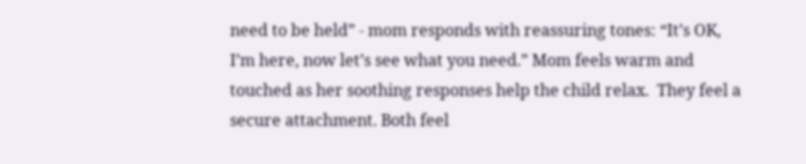need to be held” - mom responds with reassuring tones: “It’s OK, I’m here, now let’s see what you need.” Mom feels warm and touched as her soothing responses help the child relax.  They feel a secure attachment. Both feel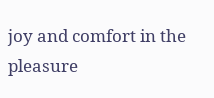joy and comfort in the pleasure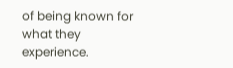of being known for what they experience.